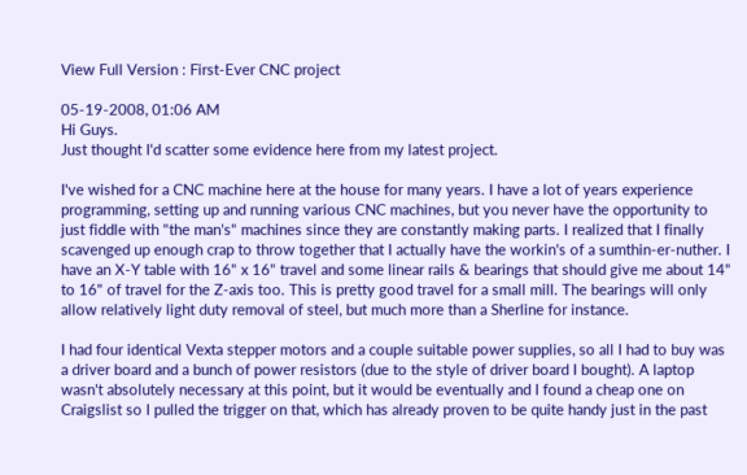View Full Version : First-Ever CNC project

05-19-2008, 01:06 AM
Hi Guys.
Just thought I'd scatter some evidence here from my latest project.

I've wished for a CNC machine here at the house for many years. I have a lot of years experience programming, setting up and running various CNC machines, but you never have the opportunity to just fiddle with "the man's" machines since they are constantly making parts. I realized that I finally scavenged up enough crap to throw together that I actually have the workin's of a sumthin-er-nuther. I have an X-Y table with 16" x 16" travel and some linear rails & bearings that should give me about 14" to 16" of travel for the Z-axis too. This is pretty good travel for a small mill. The bearings will only allow relatively light duty removal of steel, but much more than a Sherline for instance.

I had four identical Vexta stepper motors and a couple suitable power supplies, so all I had to buy was a driver board and a bunch of power resistors (due to the style of driver board I bought). A laptop wasn't absolutely necessary at this point, but it would be eventually and I found a cheap one on Craigslist so I pulled the trigger on that, which has already proven to be quite handy just in the past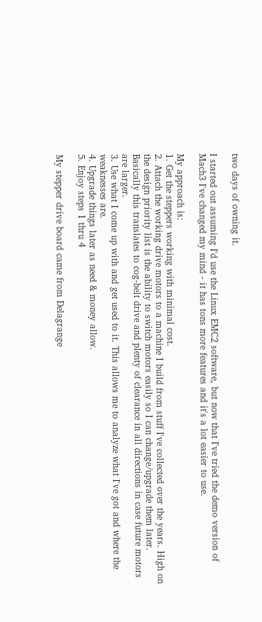two days of owning it.

I started out assuming I'd use the Linux EMC2 software, but now that I've tried the demo version of Mach3 I've changed my mind - it has tons more features and it's a lot easier to use.

My approach is:
1. Get the steppers working with minimal cost.
2. Attach the working drive motors to a machine I build from stuff I've collected over the years. High on the design priority list is the ability to switch motors easily so I can change/upgrade them later. Basically this translates to cog-belt drive and plenty of clearance in all directions in case future motors are larger.
3. Use what I come up with and get used to it. This allows me to analyze what I've got and where the weaknesses are.
4. Upgrade things later as need & money allow.
5. Enjoy steps 1 thru 4

My stepper drive board came from Delagrange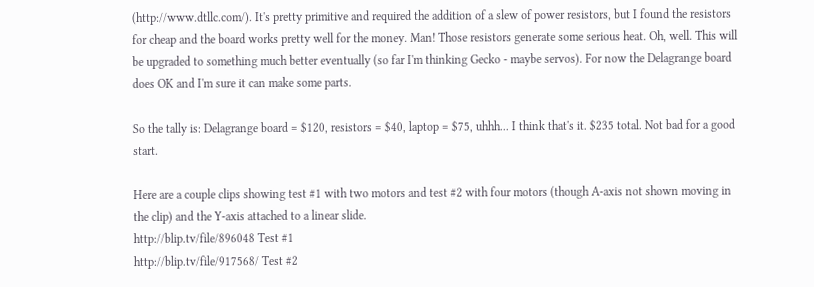(http://www.dtllc.com/). It's pretty primitive and required the addition of a slew of power resistors, but I found the resistors for cheap and the board works pretty well for the money. Man! Those resistors generate some serious heat. Oh, well. This will be upgraded to something much better eventually (so far I'm thinking Gecko - maybe servos). For now the Delagrange board does OK and I'm sure it can make some parts.

So the tally is: Delagrange board = $120, resistors = $40, laptop = $75, uhhh... I think that's it. $235 total. Not bad for a good start.

Here are a couple clips showing test #1 with two motors and test #2 with four motors (though A-axis not shown moving in the clip) and the Y-axis attached to a linear slide.
http://blip.tv/file/896048 Test #1
http://blip.tv/file/917568/ Test #2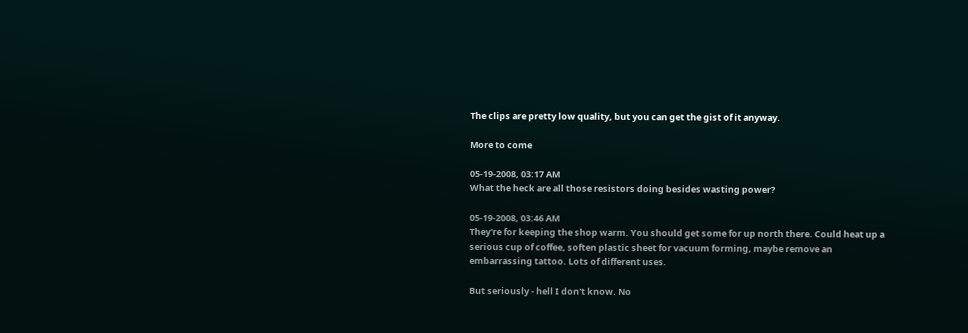The clips are pretty low quality, but you can get the gist of it anyway.

More to come

05-19-2008, 03:17 AM
What the heck are all those resistors doing besides wasting power?

05-19-2008, 03:46 AM
They're for keeping the shop warm. You should get some for up north there. Could heat up a serious cup of coffee, soften plastic sheet for vacuum forming, maybe remove an embarrassing tattoo. Lots of different uses.

But seriously - hell I don't know. No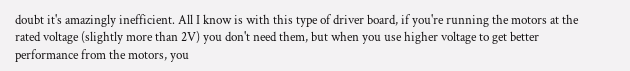doubt it's amazingly inefficient. All I know is with this type of driver board, if you're running the motors at the rated voltage (slightly more than 2V) you don't need them, but when you use higher voltage to get better performance from the motors, you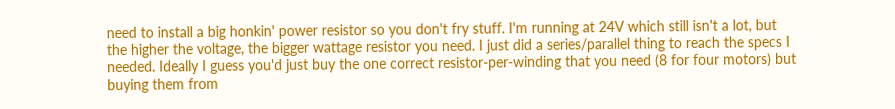need to install a big honkin' power resistor so you don't fry stuff. I'm running at 24V which still isn't a lot, but the higher the voltage, the bigger wattage resistor you need. I just did a series/parallel thing to reach the specs I needed. Ideally I guess you'd just buy the one correct resistor-per-winding that you need (8 for four motors) but buying them from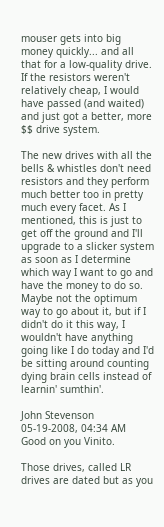mouser gets into big money quickly... and all that for a low-quality drive. If the resistors weren't relatively cheap, I would have passed (and waited) and just got a better, more $$ drive system.

The new drives with all the bells & whistles don't need resistors and they perform much better too in pretty much every facet. As I mentioned, this is just to get off the ground and I'll upgrade to a slicker system as soon as I determine which way I want to go and have the money to do so. Maybe not the optimum way to go about it, but if I didn't do it this way, I wouldn't have anything going like I do today and I'd be sitting around counting dying brain cells instead of learnin' sumthin'.

John Stevenson
05-19-2008, 04:34 AM
Good on you Vinito.

Those drives, called LR drives are dated but as you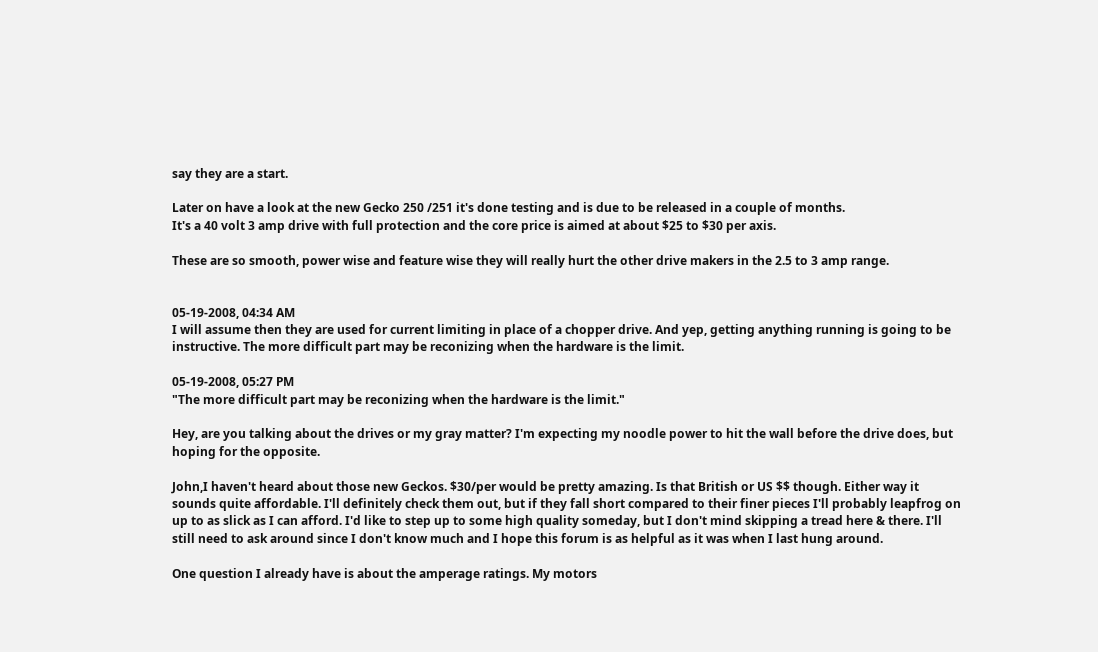say they are a start.

Later on have a look at the new Gecko 250 /251 it's done testing and is due to be released in a couple of months.
It's a 40 volt 3 amp drive with full protection and the core price is aimed at about $25 to $30 per axis.

These are so smooth, power wise and feature wise they will really hurt the other drive makers in the 2.5 to 3 amp range.


05-19-2008, 04:34 AM
I will assume then they are used for current limiting in place of a chopper drive. And yep, getting anything running is going to be instructive. The more difficult part may be reconizing when the hardware is the limit.

05-19-2008, 05:27 PM
"The more difficult part may be reconizing when the hardware is the limit."

Hey, are you talking about the drives or my gray matter? I'm expecting my noodle power to hit the wall before the drive does, but hoping for the opposite.

John,I haven't heard about those new Geckos. $30/per would be pretty amazing. Is that British or US $$ though. Either way it sounds quite affordable. I'll definitely check them out, but if they fall short compared to their finer pieces I'll probably leapfrog on up to as slick as I can afford. I'd like to step up to some high quality someday, but I don't mind skipping a tread here & there. I'll still need to ask around since I don't know much and I hope this forum is as helpful as it was when I last hung around.

One question I already have is about the amperage ratings. My motors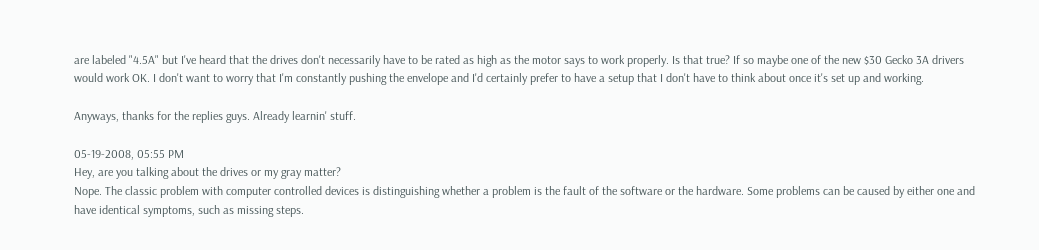are labeled "4.5A" but I've heard that the drives don't necessarily have to be rated as high as the motor says to work properly. Is that true? If so maybe one of the new $30 Gecko 3A drivers would work OK. I don't want to worry that I'm constantly pushing the envelope and I'd certainly prefer to have a setup that I don't have to think about once it's set up and working.

Anyways, thanks for the replies guys. Already learnin' stuff.

05-19-2008, 05:55 PM
Hey, are you talking about the drives or my gray matter?
Nope. The classic problem with computer controlled devices is distinguishing whether a problem is the fault of the software or the hardware. Some problems can be caused by either one and have identical symptoms, such as missing steps.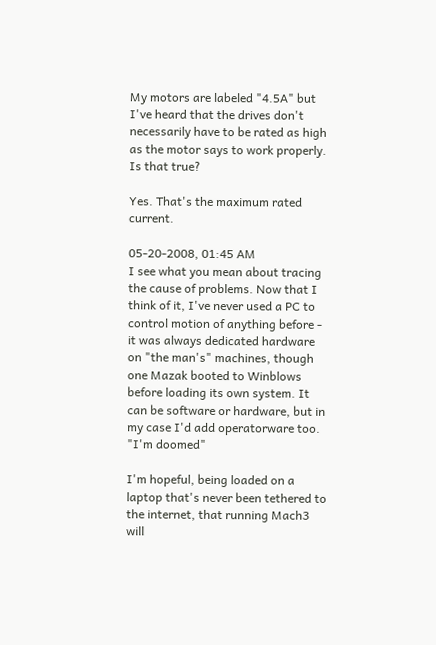My motors are labeled "4.5A" but I've heard that the drives don't necessarily have to be rated as high as the motor says to work properly. Is that true?

Yes. That's the maximum rated current.

05-20-2008, 01:45 AM
I see what you mean about tracing the cause of problems. Now that I think of it, I've never used a PC to control motion of anything before - it was always dedicated hardware on "the man's" machines, though one Mazak booted to Winblows before loading its own system. It can be software or hardware, but in my case I'd add operatorware too. "I'm doomed"

I'm hopeful, being loaded on a laptop that's never been tethered to the internet, that running Mach3 will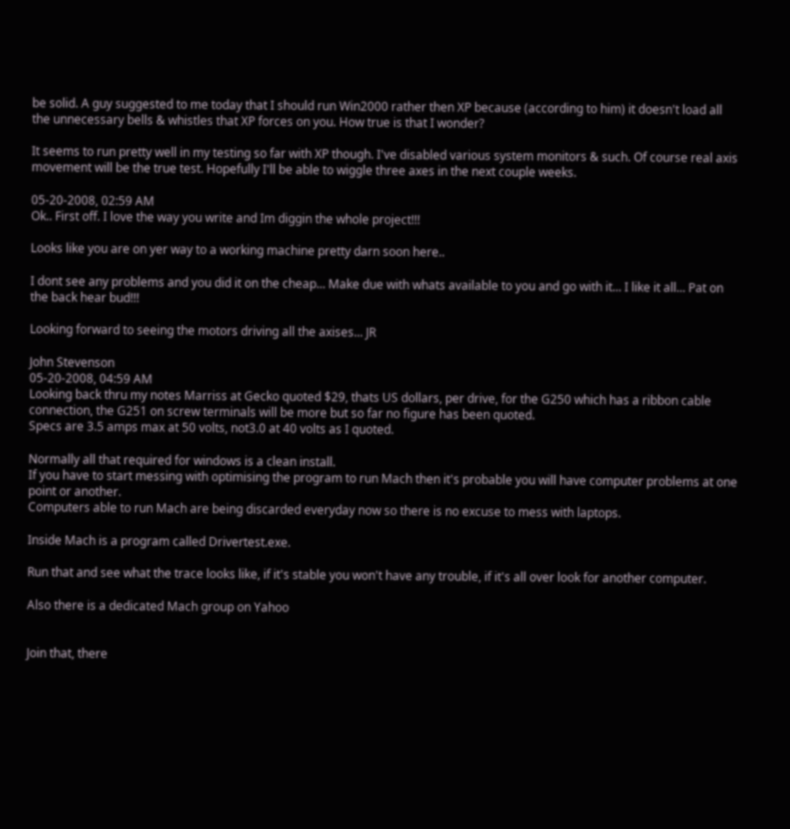be solid. A guy suggested to me today that I should run Win2000 rather then XP because (according to him) it doesn't load all the unnecessary bells & whistles that XP forces on you. How true is that I wonder?

It seems to run pretty well in my testing so far with XP though. I've disabled various system monitors & such. Of course real axis movement will be the true test. Hopefully I'll be able to wiggle three axes in the next couple weeks.

05-20-2008, 02:59 AM
Ok.. First off. I love the way you write and Im diggin the whole project!!!

Looks like you are on yer way to a working machine pretty darn soon here..

I dont see any problems and you did it on the cheap... Make due with whats available to you and go with it... I like it all... Pat on the back hear bud!!!

Looking forward to seeing the motors driving all the axises... JR

John Stevenson
05-20-2008, 04:59 AM
Looking back thru my notes Marriss at Gecko quoted $29, thats US dollars, per drive, for the G250 which has a ribbon cable connection, the G251 on screw terminals will be more but so far no figure has been quoted.
Specs are 3.5 amps max at 50 volts, not3.0 at 40 volts as I quoted.

Normally all that required for windows is a clean install.
If you have to start messing with optimising the program to run Mach then it's probable you will have computer problems at one point or another.
Computers able to run Mach are being discarded everyday now so there is no excuse to mess with laptops.

Inside Mach is a program called Drivertest.exe.

Run that and see what the trace looks like, if it's stable you won't have any trouble, if it's all over look for another computer.

Also there is a dedicated Mach group on Yahoo


Join that, there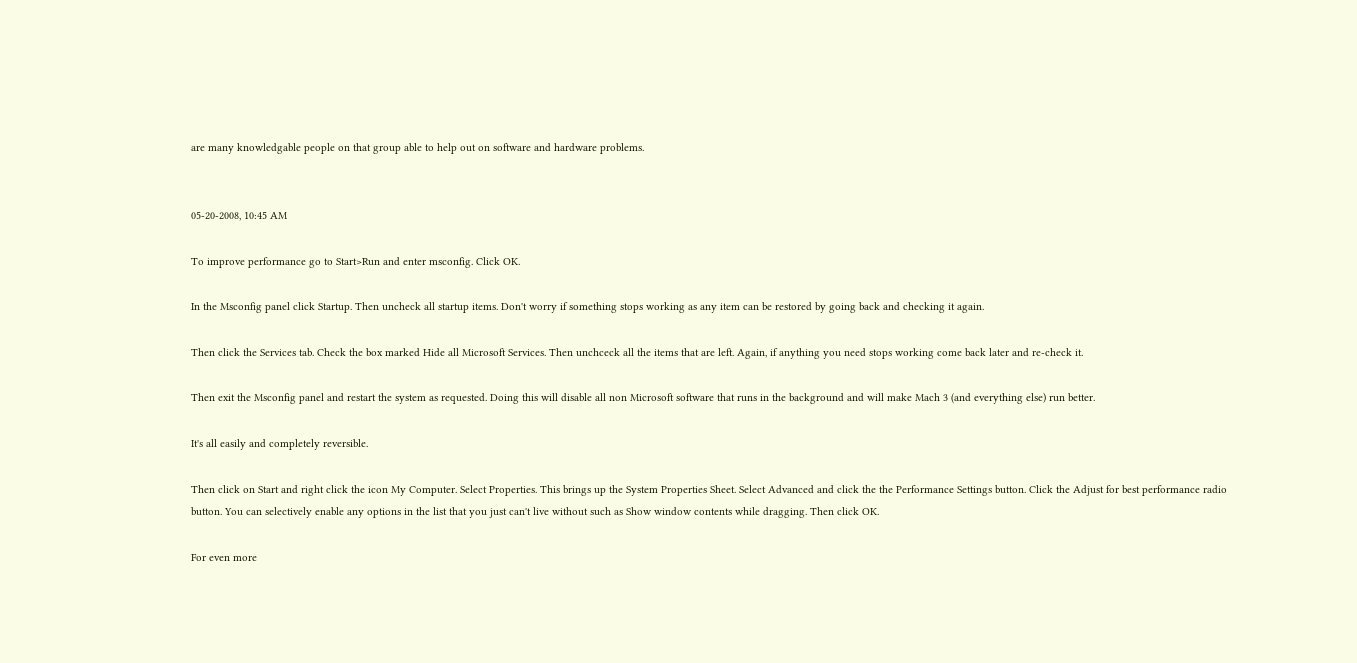are many knowledgable people on that group able to help out on software and hardware problems.


05-20-2008, 10:45 AM

To improve performance go to Start>Run and enter msconfig. Click OK.

In the Msconfig panel click Startup. Then uncheck all startup items. Don't worry if something stops working as any item can be restored by going back and checking it again.

Then click the Services tab. Check the box marked Hide all Microsoft Services. Then unchceck all the items that are left. Again, if anything you need stops working come back later and re-check it.

Then exit the Msconfig panel and restart the system as requested. Doing this will disable all non Microsoft software that runs in the background and will make Mach 3 (and everything else) run better.

It's all easily and completely reversible.

Then click on Start and right click the icon My Computer. Select Properties. This brings up the System Properties Sheet. Select Advanced and click the the Performance Settings button. Click the Adjust for best performance radio button. You can selectively enable any options in the list that you just can't live without such as Show window contents while dragging. Then click OK.

For even more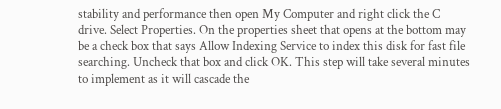stability and performance then open My Computer and right click the C drive. Select Properties. On the properties sheet that opens at the bottom may be a check box that says Allow Indexing Service to index this disk for fast file searching. Uncheck that box and click OK. This step will take several minutes to implement as it will cascade the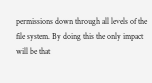permissions down through all levels of the file system. By doing this the only impact will be that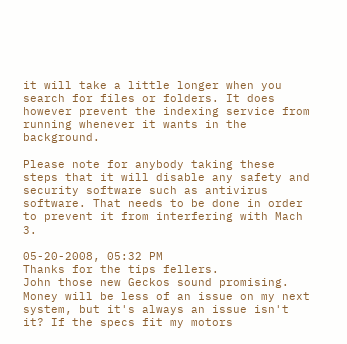it will take a little longer when you search for files or folders. It does however prevent the indexing service from running whenever it wants in the background.

Please note for anybody taking these steps that it will disable any safety and security software such as antivirus software. That needs to be done in order to prevent it from interfering with Mach 3.

05-20-2008, 05:32 PM
Thanks for the tips fellers.
John those new Geckos sound promising. Money will be less of an issue on my next system, but it's always an issue isn't it? If the specs fit my motors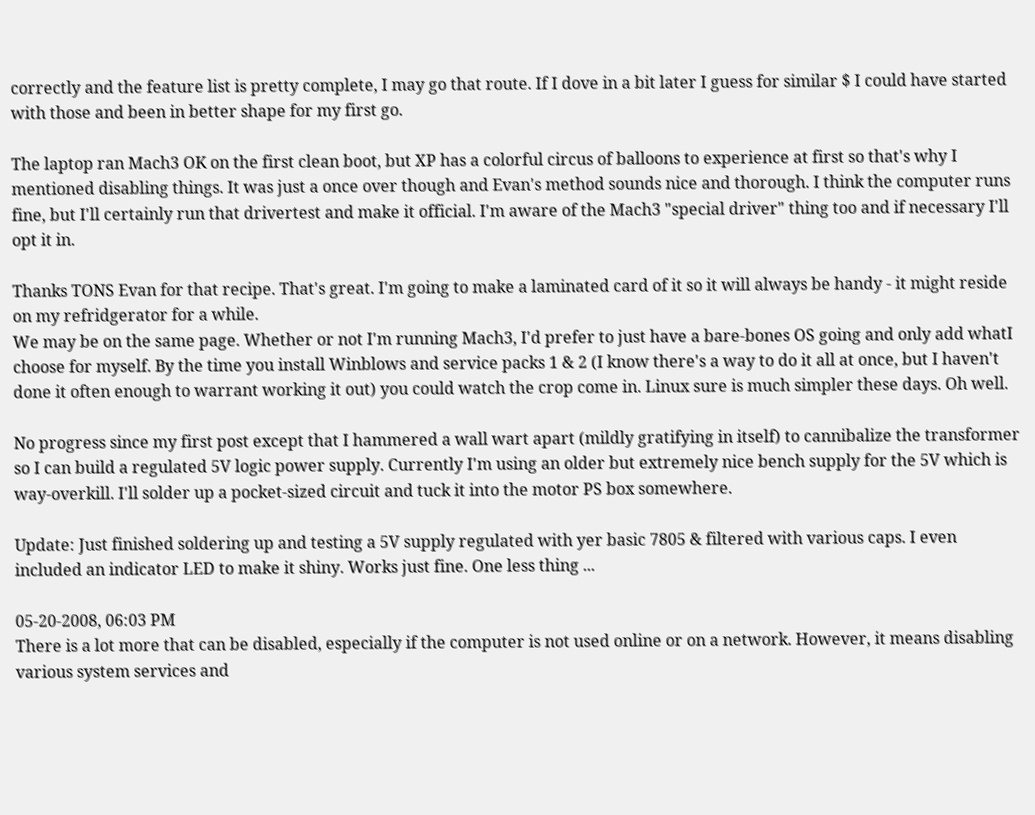correctly and the feature list is pretty complete, I may go that route. If I dove in a bit later I guess for similar $ I could have started with those and been in better shape for my first go.

The laptop ran Mach3 OK on the first clean boot, but XP has a colorful circus of balloons to experience at first so that's why I mentioned disabling things. It was just a once over though and Evan's method sounds nice and thorough. I think the computer runs fine, but I'll certainly run that drivertest and make it official. I'm aware of the Mach3 "special driver" thing too and if necessary I'll opt it in.

Thanks TONS Evan for that recipe. That's great. I'm going to make a laminated card of it so it will always be handy - it might reside on my refridgerator for a while.
We may be on the same page. Whether or not I'm running Mach3, I'd prefer to just have a bare-bones OS going and only add whatI choose for myself. By the time you install Winblows and service packs 1 & 2 (I know there's a way to do it all at once, but I haven't done it often enough to warrant working it out) you could watch the crop come in. Linux sure is much simpler these days. Oh well.

No progress since my first post except that I hammered a wall wart apart (mildly gratifying in itself) to cannibalize the transformer so I can build a regulated 5V logic power supply. Currently I'm using an older but extremely nice bench supply for the 5V which is way-overkill. I'll solder up a pocket-sized circuit and tuck it into the motor PS box somewhere.

Update: Just finished soldering up and testing a 5V supply regulated with yer basic 7805 & filtered with various caps. I even included an indicator LED to make it shiny. Works just fine. One less thing ...

05-20-2008, 06:03 PM
There is a lot more that can be disabled, especially if the computer is not used online or on a network. However, it means disabling various system services and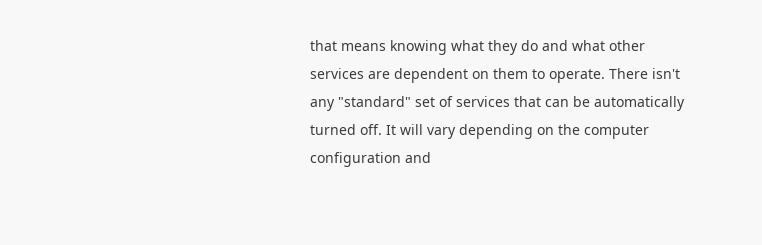that means knowing what they do and what other services are dependent on them to operate. There isn't any "standard" set of services that can be automatically turned off. It will vary depending on the computer configuration and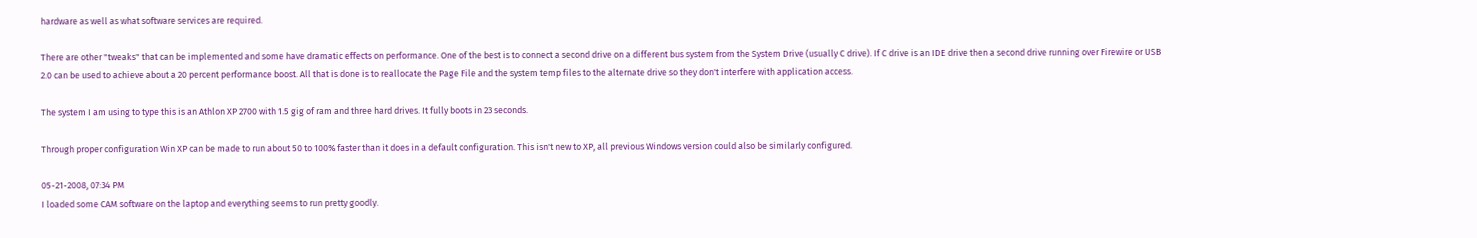hardware as well as what software services are required.

There are other "tweaks" that can be implemented and some have dramatic effects on performance. One of the best is to connect a second drive on a different bus system from the System Drive (usually C drive). If C drive is an IDE drive then a second drive running over Firewire or USB 2.0 can be used to achieve about a 20 percent performance boost. All that is done is to reallocate the Page File and the system temp files to the alternate drive so they don't interfere with application access.

The system I am using to type this is an Athlon XP 2700 with 1.5 gig of ram and three hard drives. It fully boots in 23 seconds.

Through proper configuration Win XP can be made to run about 50 to 100% faster than it does in a default configuration. This isn't new to XP, all previous Windows version could also be similarly configured.

05-21-2008, 07:34 PM
I loaded some CAM software on the laptop and everything seems to run pretty goodly.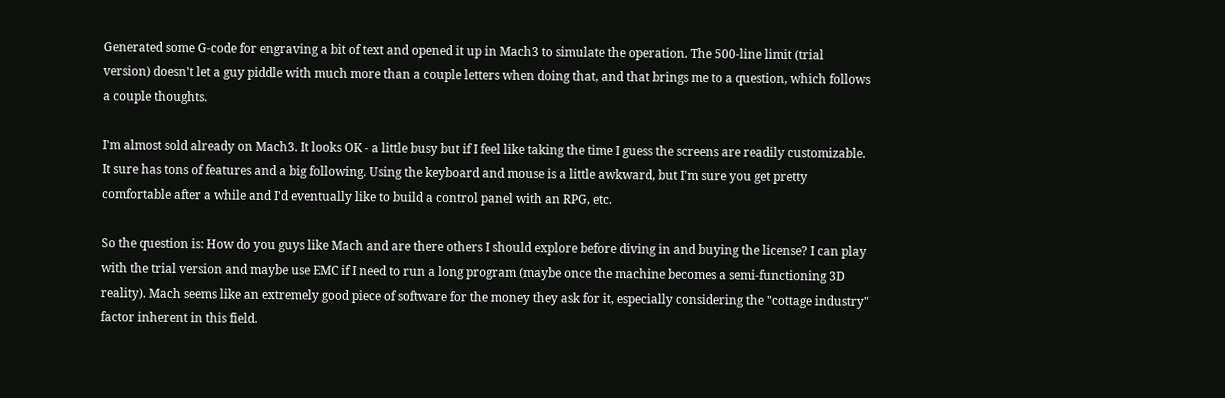Generated some G-code for engraving a bit of text and opened it up in Mach3 to simulate the operation. The 500-line limit (trial version) doesn't let a guy piddle with much more than a couple letters when doing that, and that brings me to a question, which follows a couple thoughts.

I'm almost sold already on Mach3. It looks OK - a little busy but if I feel like taking the time I guess the screens are readily customizable. It sure has tons of features and a big following. Using the keyboard and mouse is a little awkward, but I'm sure you get pretty comfortable after a while and I'd eventually like to build a control panel with an RPG, etc.

So the question is: How do you guys like Mach and are there others I should explore before diving in and buying the license? I can play with the trial version and maybe use EMC if I need to run a long program (maybe once the machine becomes a semi-functioning 3D reality). Mach seems like an extremely good piece of software for the money they ask for it, especially considering the "cottage industry" factor inherent in this field.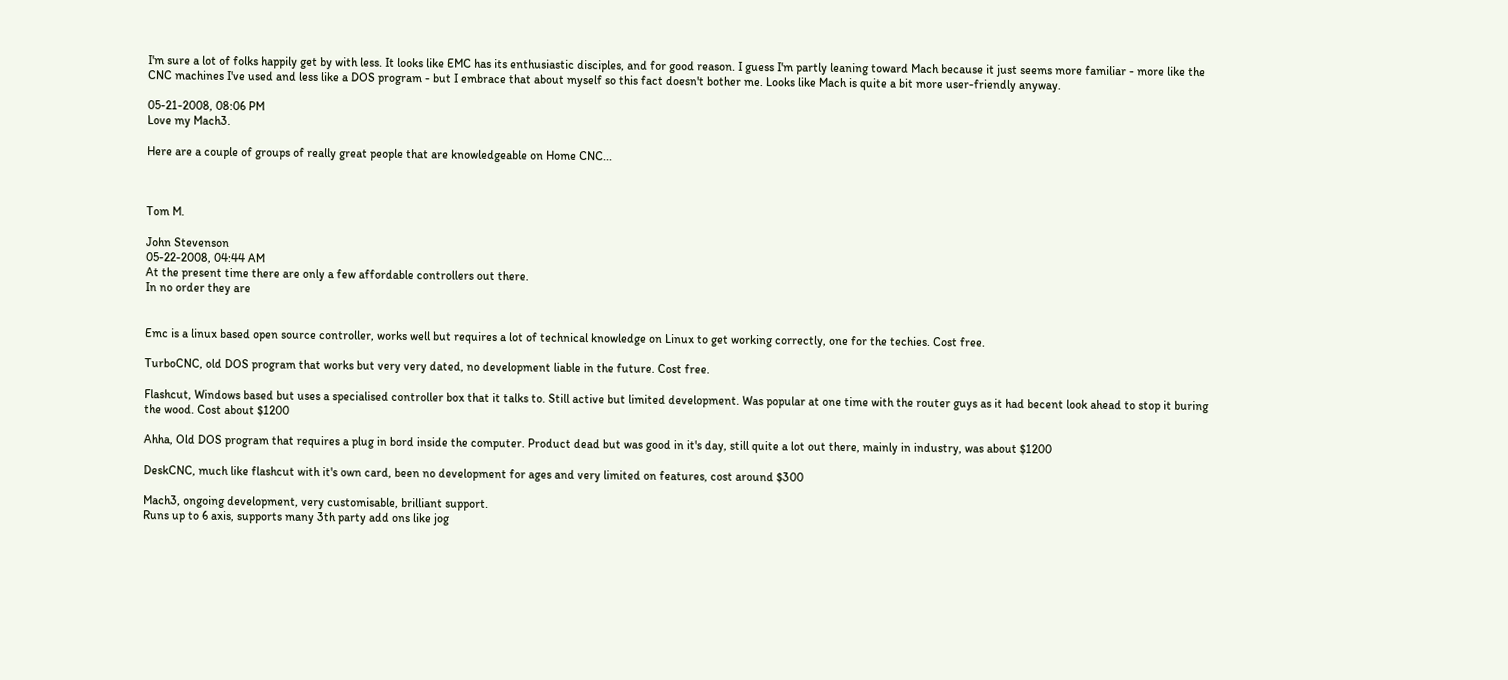I'm sure a lot of folks happily get by with less. It looks like EMC has its enthusiastic disciples, and for good reason. I guess I'm partly leaning toward Mach because it just seems more familiar - more like the CNC machines I've used and less like a DOS program - but I embrace that about myself so this fact doesn't bother me. Looks like Mach is quite a bit more user-friendly anyway.

05-21-2008, 08:06 PM
Love my Mach3.

Here are a couple of groups of really great people that are knowledgeable on Home CNC...



Tom M.

John Stevenson
05-22-2008, 04:44 AM
At the present time there are only a few affordable controllers out there.
In no order they are


Emc is a linux based open source controller, works well but requires a lot of technical knowledge on Linux to get working correctly, one for the techies. Cost free.

TurboCNC, old DOS program that works but very very dated, no development liable in the future. Cost free.

Flashcut, Windows based but uses a specialised controller box that it talks to. Still active but limited development. Was popular at one time with the router guys as it had becent look ahead to stop it buring the wood. Cost about $1200

Ahha, Old DOS program that requires a plug in bord inside the computer. Product dead but was good in it's day, still quite a lot out there, mainly in industry, was about $1200

DeskCNC, much like flashcut with it's own card, been no development for ages and very limited on features, cost around $300

Mach3, ongoing development, very customisable, brilliant support.
Runs up to 6 axis, supports many 3th party add ons like jog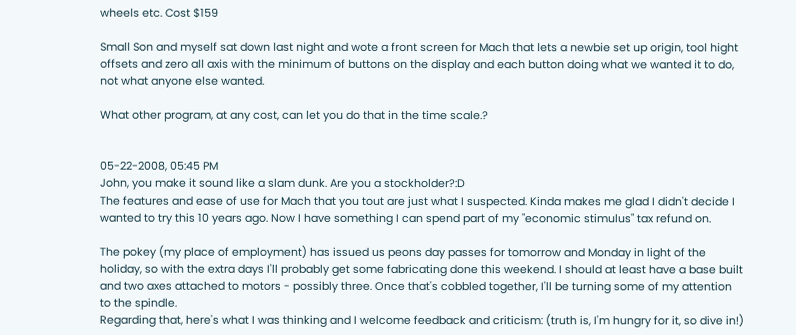wheels etc. Cost $159

Small Son and myself sat down last night and wote a front screen for Mach that lets a newbie set up origin, tool hight offsets and zero all axis with the minimum of buttons on the display and each button doing what we wanted it to do, not what anyone else wanted.

What other program, at any cost, can let you do that in the time scale.?


05-22-2008, 05:45 PM
John, you make it sound like a slam dunk. Are you a stockholder?:D
The features and ease of use for Mach that you tout are just what I suspected. Kinda makes me glad I didn't decide I wanted to try this 10 years ago. Now I have something I can spend part of my "economic stimulus" tax refund on.

The pokey (my place of employment) has issued us peons day passes for tomorrow and Monday in light of the holiday, so with the extra days I'll probably get some fabricating done this weekend. I should at least have a base built and two axes attached to motors - possibly three. Once that's cobbled together, I'll be turning some of my attention to the spindle.
Regarding that, here's what I was thinking and I welcome feedback and criticism: (truth is, I'm hungry for it, so dive in!)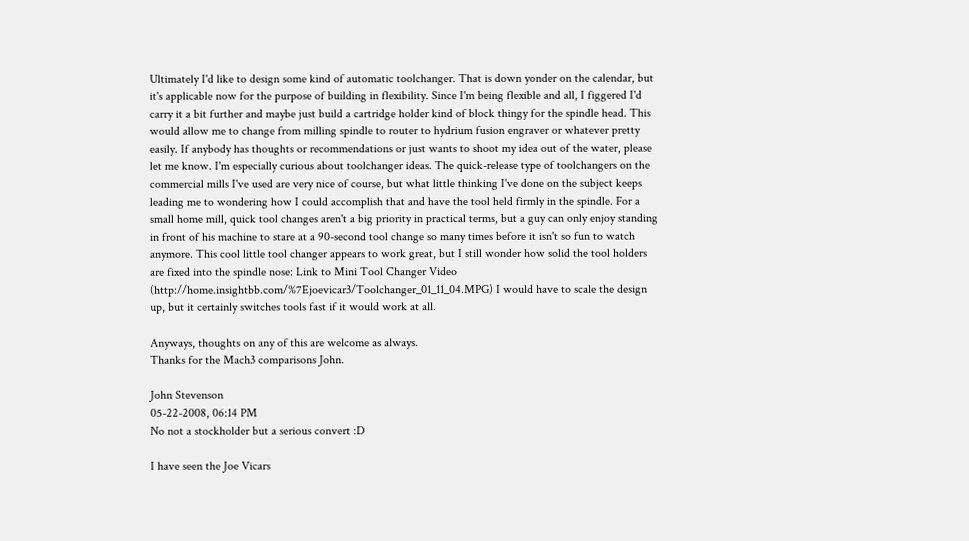Ultimately I'd like to design some kind of automatic toolchanger. That is down yonder on the calendar, but it's applicable now for the purpose of building in flexibility. Since I'm being flexible and all, I figgered I'd carry it a bit further and maybe just build a cartridge holder kind of block thingy for the spindle head. This would allow me to change from milling spindle to router to hydrium fusion engraver or whatever pretty easily. If anybody has thoughts or recommendations or just wants to shoot my idea out of the water, please let me know. I'm especially curious about toolchanger ideas. The quick-release type of toolchangers on the commercial mills I've used are very nice of course, but what little thinking I've done on the subject keeps leading me to wondering how I could accomplish that and have the tool held firmly in the spindle. For a small home mill, quick tool changes aren't a big priority in practical terms, but a guy can only enjoy standing in front of his machine to stare at a 90-second tool change so many times before it isn't so fun to watch anymore. This cool little tool changer appears to work great, but I still wonder how solid the tool holders are fixed into the spindle nose: Link to Mini Tool Changer Video (http://home.insightbb.com/%7Ejoevicar3/Toolchanger_01_11_04.MPG) I would have to scale the design up, but it certainly switches tools fast if it would work at all.

Anyways, thoughts on any of this are welcome as always.
Thanks for the Mach3 comparisons John.

John Stevenson
05-22-2008, 06:14 PM
No not a stockholder but a serious convert :D

I have seen the Joe Vicars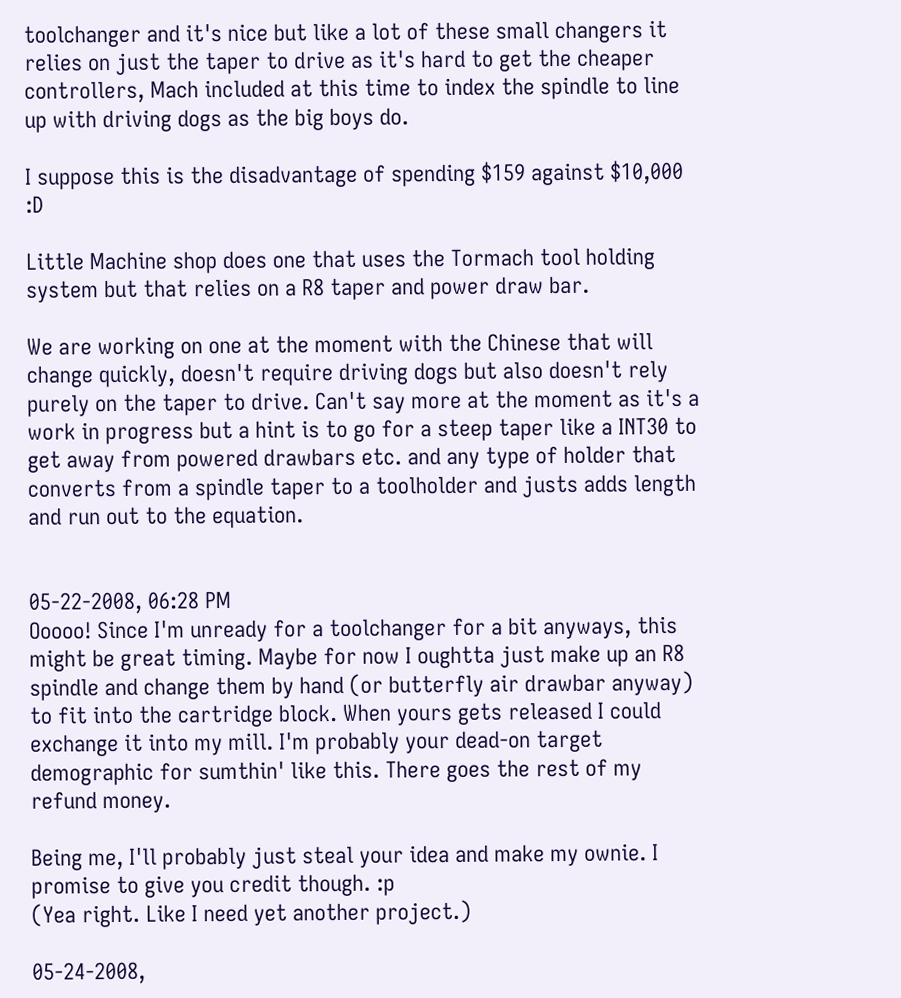toolchanger and it's nice but like a lot of these small changers it relies on just the taper to drive as it's hard to get the cheaper controllers, Mach included at this time to index the spindle to line up with driving dogs as the big boys do.

I suppose this is the disadvantage of spending $159 against $10,000 :D

Little Machine shop does one that uses the Tormach tool holding system but that relies on a R8 taper and power draw bar.

We are working on one at the moment with the Chinese that will change quickly, doesn't require driving dogs but also doesn't rely purely on the taper to drive. Can't say more at the moment as it's a work in progress but a hint is to go for a steep taper like a INT30 to get away from powered drawbars etc. and any type of holder that converts from a spindle taper to a toolholder and justs adds length and run out to the equation.


05-22-2008, 06:28 PM
Ooooo! Since I'm unready for a toolchanger for a bit anyways, this might be great timing. Maybe for now I oughtta just make up an R8 spindle and change them by hand (or butterfly air drawbar anyway) to fit into the cartridge block. When yours gets released I could exchange it into my mill. I'm probably your dead-on target demographic for sumthin' like this. There goes the rest of my refund money.

Being me, I'll probably just steal your idea and make my ownie. I promise to give you credit though. :p
(Yea right. Like I need yet another project.)

05-24-2008,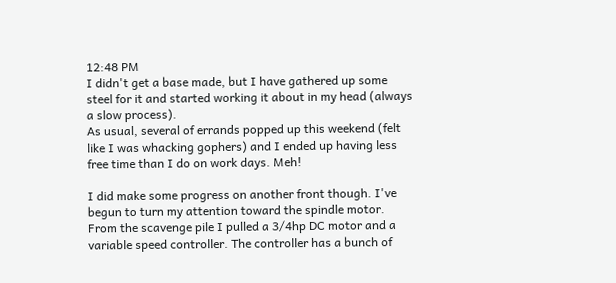12:48 PM
I didn't get a base made, but I have gathered up some steel for it and started working it about in my head (always a slow process).
As usual, several of errands popped up this weekend (felt like I was whacking gophers) and I ended up having less free time than I do on work days. Meh!

I did make some progress on another front though. I've begun to turn my attention toward the spindle motor. From the scavenge pile I pulled a 3/4hp DC motor and a variable speed controller. The controller has a bunch of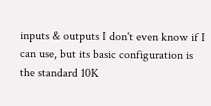inputs & outputs I don't even know if I can use, but its basic configuration is the standard 10K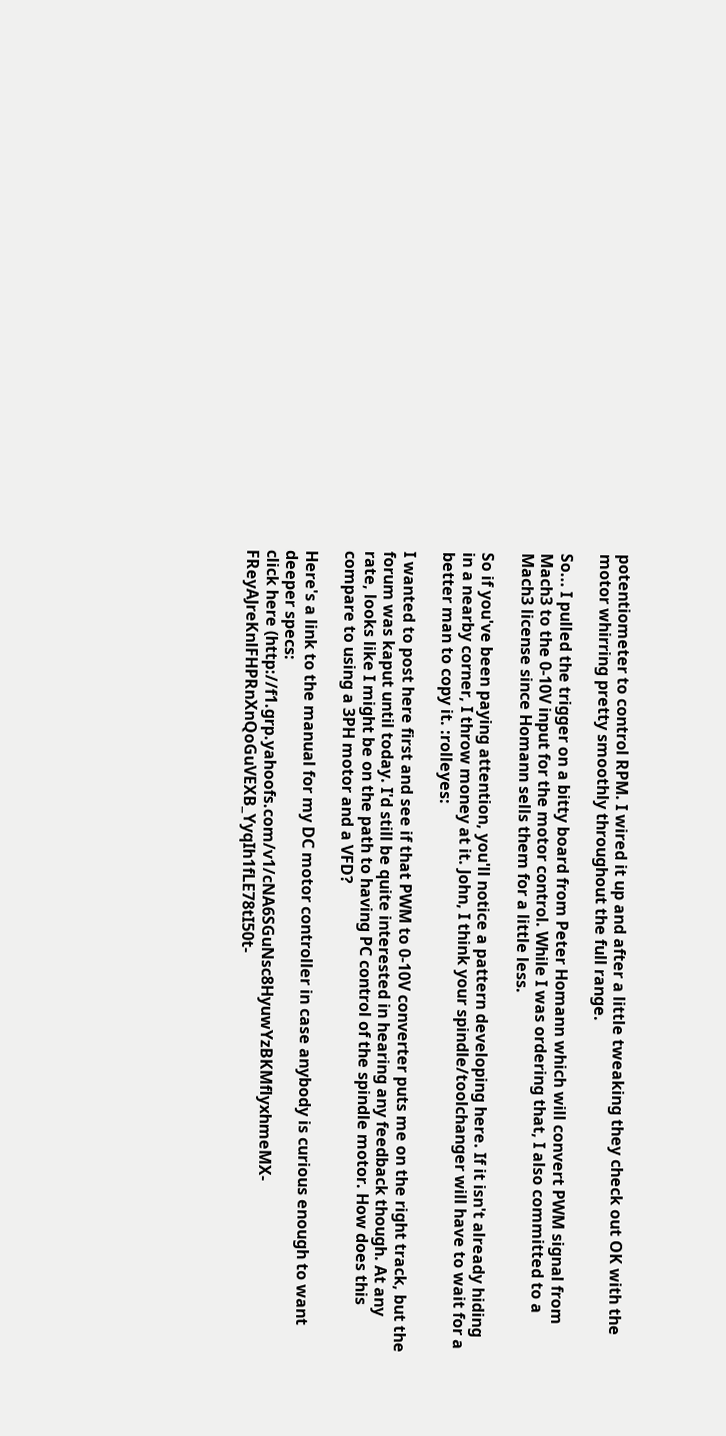potentiometer to control RPM. I wired it up and after a little tweaking they check out OK with the motor whirring pretty smoothly throughout the full range.

So... I pulled the trigger on a bitty board from Peter Homann which will convert PWM signal from Mach3 to the 0-10V input for the motor control. While I was ordering that, I also committed to a Mach3 license since Homann sells them for a little less.

So if you've been paying attention, you'll notice a pattern developing here. If it isn't already hiding in a nearby corner, I throw money at it. John, I think your spindle/toolchanger will have to wait for a better man to copy it. :rolleyes:

I wanted to post here first and see if that PWM to 0-10V converter puts me on the right track, but the forum was kaput until today. I'd still be quite interested in hearing any feedback though. At any rate, looks like I might be on the path to having PC control of the spindle motor. How does this compare to using a 3PH motor and a VFD?

Here's a link to the manual for my DC motor controller in case anybody is curious enough to want deeper specs:
click here (http://f1.grp.yahoofs.com/v1/cNA6SGuNsc8HyuwYzBKMflyxhmeMX-FReyAJreKnlFHPRnXnQoGuVEXB_YyqIh1fLE78tI50t-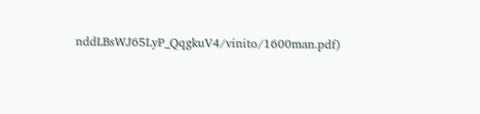nddLBsWJ65LyP_QqgkuV4/vinito/1600man.pdf)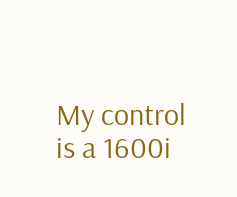My control is a 1600i